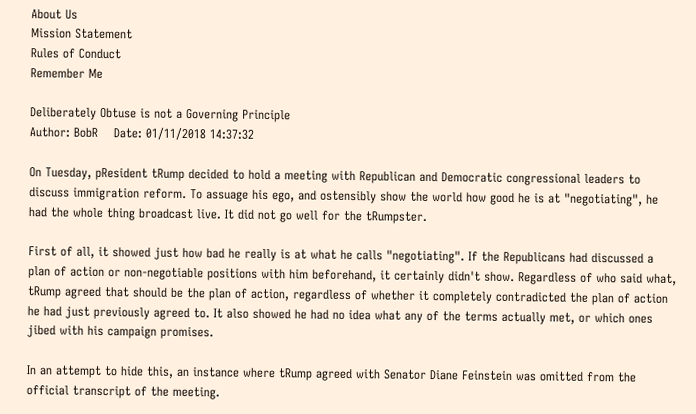About Us
Mission Statement
Rules of Conduct
Remember Me

Deliberately Obtuse is not a Governing Principle
Author: BobR    Date: 01/11/2018 14:37:32

On Tuesday, pResident tRump decided to hold a meeting with Republican and Democratic congressional leaders to discuss immigration reform. To assuage his ego, and ostensibly show the world how good he is at "negotiating", he had the whole thing broadcast live. It did not go well for the tRumpster.

First of all, it showed just how bad he really is at what he calls "negotiating". If the Republicans had discussed a plan of action or non-negotiable positions with him beforehand, it certainly didn't show. Regardless of who said what, tRump agreed that should be the plan of action, regardless of whether it completely contradicted the plan of action he had just previously agreed to. It also showed he had no idea what any of the terms actually met, or which ones jibed with his campaign promises.

In an attempt to hide this, an instance where tRump agreed with Senator Diane Feinstein was omitted from the official transcript of the meeting.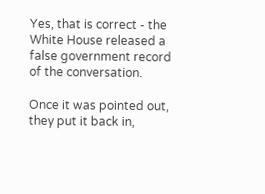Yes, that is correct - the White House released a false government record of the conversation.

Once it was pointed out, they put it back in,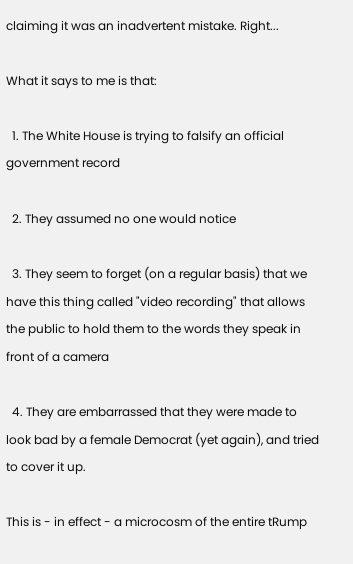claiming it was an inadvertent mistake. Right...

What it says to me is that:

  1. The White House is trying to falsify an official government record

  2. They assumed no one would notice

  3. They seem to forget (on a regular basis) that we have this thing called "video recording" that allows the public to hold them to the words they speak in front of a camera

  4. They are embarrassed that they were made to look bad by a female Democrat (yet again), and tried to cover it up.

This is - in effect - a microcosm of the entire tRump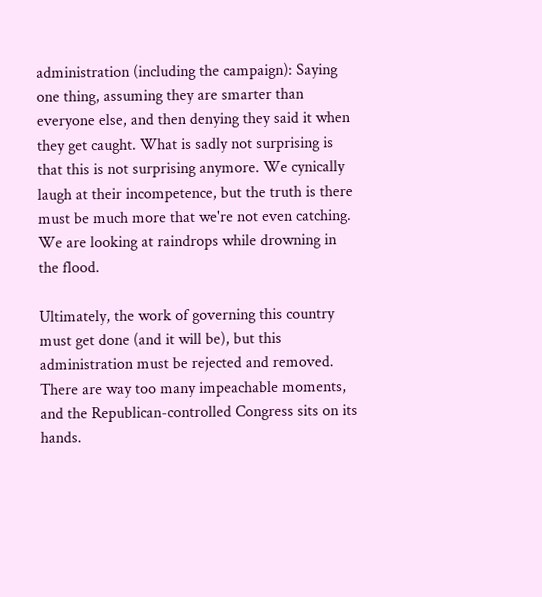administration (including the campaign): Saying one thing, assuming they are smarter than everyone else, and then denying they said it when they get caught. What is sadly not surprising is that this is not surprising anymore. We cynically laugh at their incompetence, but the truth is there must be much more that we're not even catching. We are looking at raindrops while drowning in the flood.

Ultimately, the work of governing this country must get done (and it will be), but this administration must be rejected and removed. There are way too many impeachable moments, and the Republican-controlled Congress sits on its hands.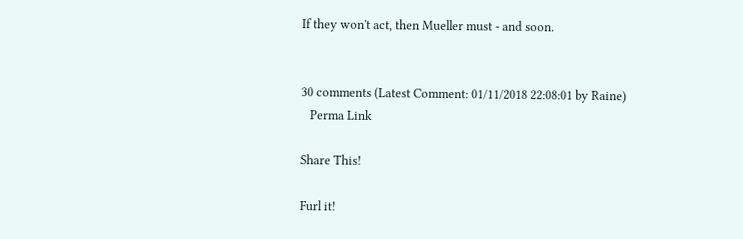If they won't act, then Mueller must - and soon.


30 comments (Latest Comment: 01/11/2018 22:08:01 by Raine)
   Perma Link

Share This!

Furl it!